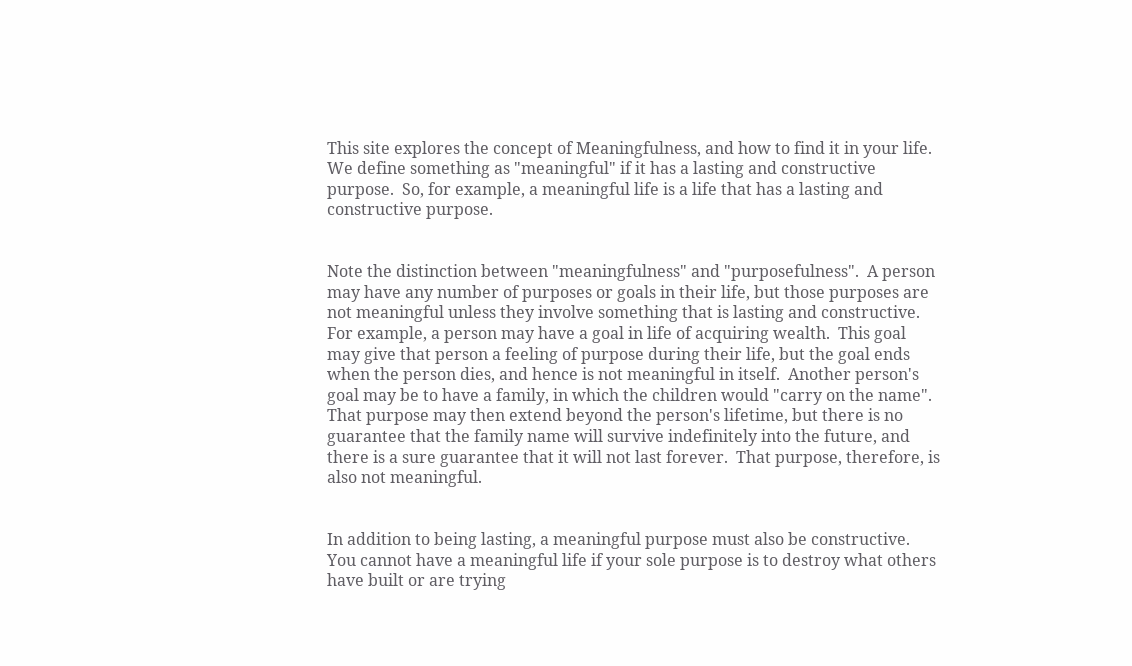This site explores the concept of Meaningfulness, and how to find it in your life.  We define something as "meaningful" if it has a lasting and constructive purpose.  So, for example, a meaningful life is a life that has a lasting and constructive purpose.


Note the distinction between "meaningfulness" and "purposefulness".  A person may have any number of purposes or goals in their life, but those purposes are not meaningful unless they involve something that is lasting and constructive.  For example, a person may have a goal in life of acquiring wealth.  This goal may give that person a feeling of purpose during their life, but the goal ends when the person dies, and hence is not meaningful in itself.  Another person's goal may be to have a family, in which the children would "carry on the name".  That purpose may then extend beyond the person's lifetime, but there is no guarantee that the family name will survive indefinitely into the future, and there is a sure guarantee that it will not last forever.  That purpose, therefore, is also not meaningful.


In addition to being lasting, a meaningful purpose must also be constructive.  You cannot have a meaningful life if your sole purpose is to destroy what others have built or are trying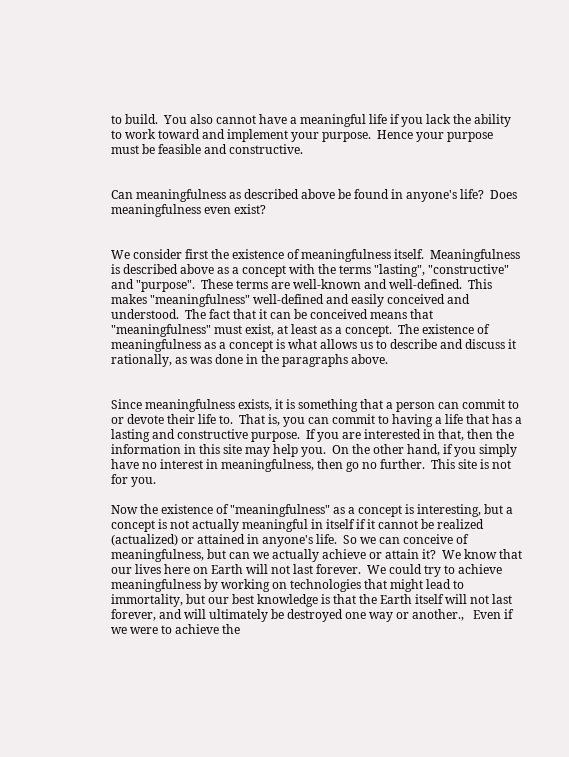to build.  You also cannot have a meaningful life if you lack the ability to work toward and implement your purpose.  Hence your purpose must be feasible and constructive.


Can meaningfulness as described above be found in anyone's life?  Does meaningfulness even exist?


We consider first the existence of meaningfulness itself.  Meaningfulness is described above as a concept with the terms "lasting", "constructive" and "purpose".  These terms are well-known and well-defined.  This makes "meaningfulness" well-defined and easily conceived and understood.  The fact that it can be conceived means that "meaningfulness" must exist, at least as a concept.  The existence of meaningfulness as a concept is what allows us to describe and discuss it rationally, as was done in the paragraphs above.


Since meaningfulness exists, it is something that a person can commit to or devote their life to.  That is, you can commit to having a life that has a lasting and constructive purpose.  If you are interested in that, then the information in this site may help you.  On the other hand, if you simply have no interest in meaningfulness, then go no further.  This site is not for you.

Now the existence of "meaningfulness" as a concept is interesting, but a concept is not actually meaningful in itself if it cannot be realized (actualized) or attained in anyone's life.  So we can conceive of meaningfulness, but can we actually achieve or attain it?  We know that our lives here on Earth will not last forever.  We could try to achieve meaningfulness by working on technologies that might lead to immortality, but our best knowledge is that the Earth itself will not last forever, and will ultimately be destroyed one way or another.,   Even if we were to achieve the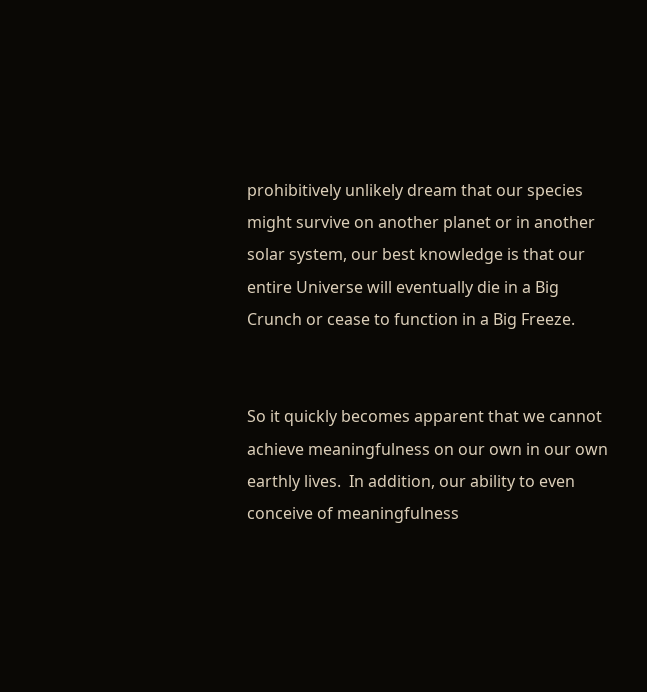prohibitively unlikely dream that our species might survive on another planet or in another solar system, our best knowledge is that our entire Universe will eventually die in a Big Crunch or cease to function in a Big Freeze.


So it quickly becomes apparent that we cannot achieve meaningfulness on our own in our own earthly lives.  In addition, our ability to even conceive of meaningfulness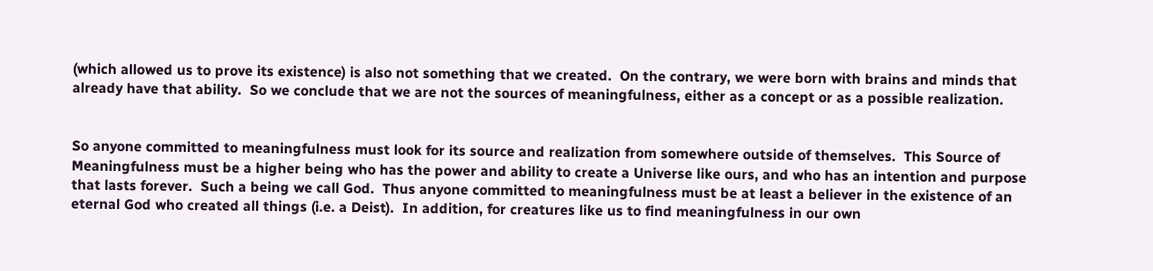(which allowed us to prove its existence) is also not something that we created.  On the contrary, we were born with brains and minds that already have that ability.  So we conclude that we are not the sources of meaningfulness, either as a concept or as a possible realization.


So anyone committed to meaningfulness must look for its source and realization from somewhere outside of themselves.  This Source of Meaningfulness must be a higher being who has the power and ability to create a Universe like ours, and who has an intention and purpose that lasts forever.  Such a being we call God.  Thus anyone committed to meaningfulness must be at least a believer in the existence of an eternal God who created all things (i.e. a Deist).  In addition, for creatures like us to find meaningfulness in our own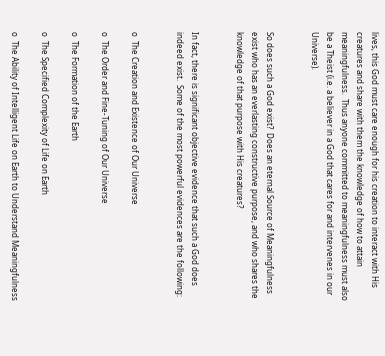lives, this God must care enough for his creation to interact with His creatures and share with them the knowledge of how to attain meaningfulness.  Thus anyone committed to meaningfulness must also be a Theist (i.e. a believer in a God that cares for and intervenes in our Universe).


So does such a God exist?  Does an eternal Source of Meaningfulness exist who has an everlasting constructive purpose, and who shares the knowledge of that purpose with His creatures?


In fact, there is significant objective evidence that such a God does indeed exist.  Some of the most powerful evidences are the following:


o  The Creation and Existence of Our Universe

o  The Order and Fine-Tuning of Our Universe

o  The Formation of the Earth

o  The Specified Complexity of Life on Earth

o  The Ability of Intelligent Life on Earth to Understand Meaningfulness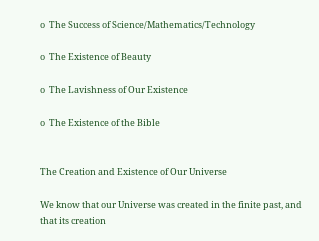o  The Success of Science/Mathematics/Technology

o  The Existence of Beauty

o  The Lavishness of Our Existence

o  The Existence of the Bible


The Creation and Existence of Our Universe

We know that our Universe was created in the finite past, and that its creation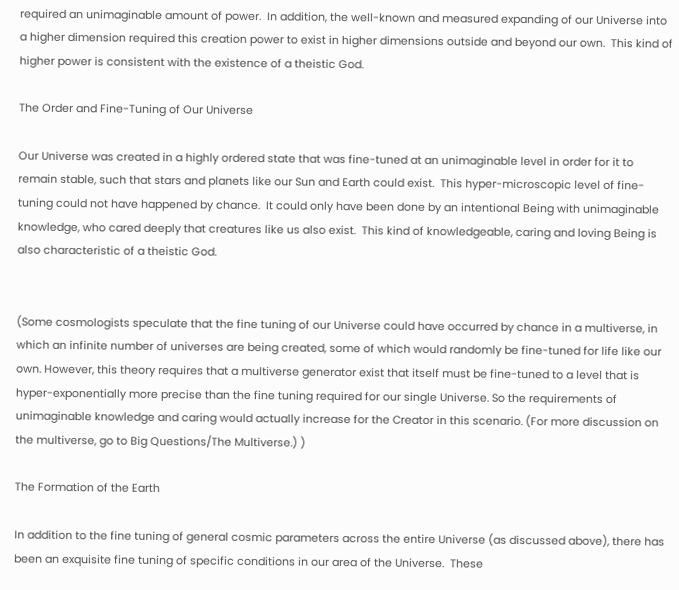required an unimaginable amount of power.  In addition, the well-known and measured expanding of our Universe into a higher dimension required this creation power to exist in higher dimensions outside and beyond our own.  This kind of higher power is consistent with the existence of a theistic God.

The Order and Fine-Tuning of Our Universe

Our Universe was created in a highly ordered state that was fine-tuned at an unimaginable level in order for it to remain stable, such that stars and planets like our Sun and Earth could exist.  This hyper-microscopic level of fine-tuning could not have happened by chance.  It could only have been done by an intentional Being with unimaginable knowledge, who cared deeply that creatures like us also exist.  This kind of knowledgeable, caring and loving Being is also characteristic of a theistic God.


(Some cosmologists speculate that the fine tuning of our Universe could have occurred by chance in a multiverse, in which an infinite number of universes are being created, some of which would randomly be fine-tuned for life like our own. However, this theory requires that a multiverse generator exist that itself must be fine-tuned to a level that is hyper-exponentially more precise than the fine tuning required for our single Universe. So the requirements of unimaginable knowledge and caring would actually increase for the Creator in this scenario. (For more discussion on the multiverse, go to Big Questions/The Multiverse.) )

The Formation of the Earth

In addition to the fine tuning of general cosmic parameters across the entire Universe (as discussed above), there has been an exquisite fine tuning of specific conditions in our area of the Universe.  These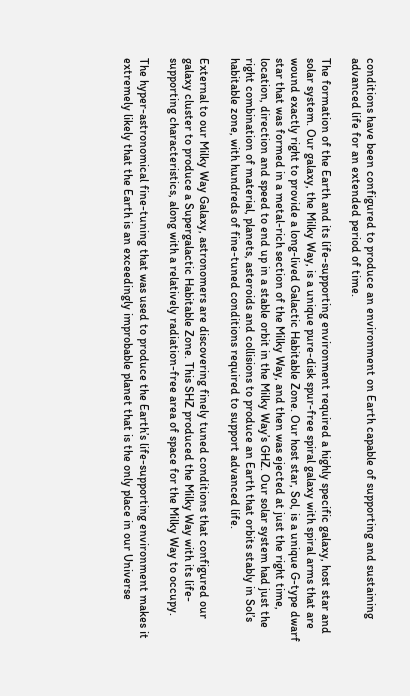conditions have been configured to produce an environment on Earth capable of supporting and sustaining advanced life for an extended period of time.

The formation of the Earth and its life-supporting environment required a highly specific galaxy, host star and solar system. Our galaxy, the Milky Way, is a unique pure-disk spur-free spiral galaxy with spiral arms that are wound exactly right to provide a long-lived Galactic Habitable Zone. Our host star, Sol, is a unique G-type dwarf star that was formed in a metal-rich section of the Milky Way, and then was ejected at just the right time, location, direction and speed to end up in a stable orbit in the Milky Way’s GHZ. Our solar system had just the right combination of material, planets, asteroids and collisions to produce an Earth that orbits stably in Sol’s habitable zone, with hundreds of fine-tuned conditions required to support advanced life.

External to our Milky Way Galaxy, astronomers are discovering finely tuned conditions that configured our galaxy cluster to produce a Supergalactic Habitable Zone. This SHZ produced the Milky Way with its life-supporting characteristics, along with a relatively radiation-free area of space for the Milky Way to occupy.

The hyper-astronomical fine-tuning that was used to produce the Earth’s life-supporting environment makes it extremely likely that the Earth is an exceedingly improbable planet that is the only place in our Universe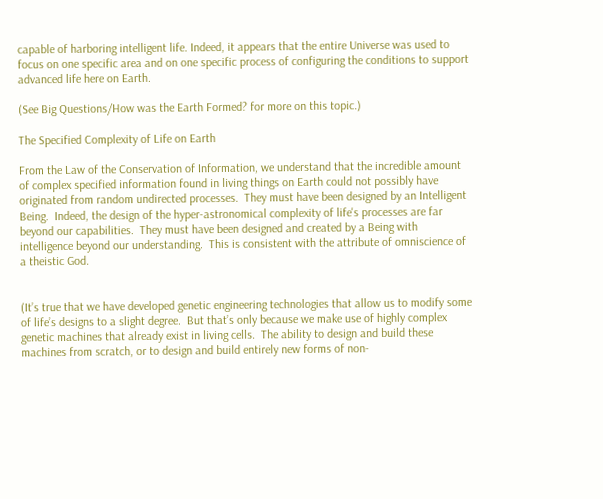capable of harboring intelligent life. Indeed, it appears that the entire Universe was used to focus on one specific area and on one specific process of configuring the conditions to support advanced life here on Earth.

(See Big Questions/How was the Earth Formed? for more on this topic.)

The Specified Complexity of Life on Earth

From the Law of the Conservation of Information, we understand that the incredible amount of complex specified information found in living things on Earth could not possibly have originated from random undirected processes.  They must have been designed by an Intelligent Being.  Indeed, the design of the hyper-astronomical complexity of life's processes are far beyond our capabilities.  They must have been designed and created by a Being with intelligence beyond our understanding.  This is consistent with the attribute of omniscience of a theistic God.


(It’s true that we have developed genetic engineering technologies that allow us to modify some of life’s designs to a slight degree.  But that’s only because we make use of highly complex genetic machines that already exist in living cells.  The ability to design and build these machines from scratch, or to design and build entirely new forms of non-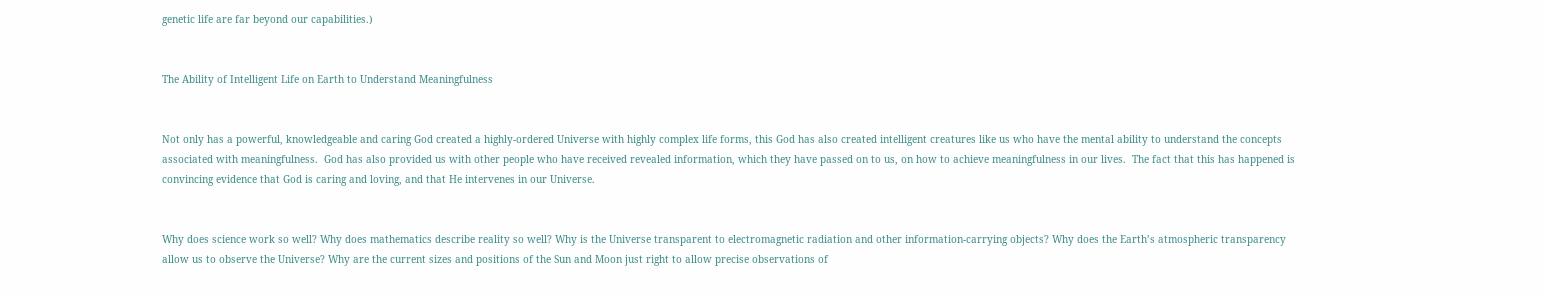genetic life are far beyond our capabilities.)


The Ability of Intelligent Life on Earth to Understand Meaningfulness


Not only has a powerful, knowledgeable and caring God created a highly-ordered Universe with highly complex life forms, this God has also created intelligent creatures like us who have the mental ability to understand the concepts associated with meaningfulness.  God has also provided us with other people who have received revealed information, which they have passed on to us, on how to achieve meaningfulness in our lives.  The fact that this has happened is convincing evidence that God is caring and loving, and that He intervenes in our Universe.


Why does science work so well? Why does mathematics describe reality so well? Why is the Universe transparent to electromagnetic radiation and other information-carrying objects? Why does the Earth’s atmospheric transparency allow us to observe the Universe? Why are the current sizes and positions of the Sun and Moon just right to allow precise observations of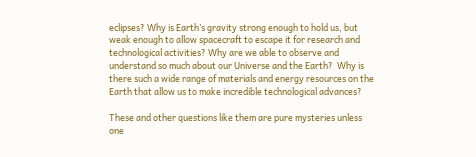eclipses? Why is Earth’s gravity strong enough to hold us, but weak enough to allow spacecraft to escape it for research and technological activities? Why are we able to observe and understand so much about our Universe and the Earth?  Why is there such a wide range of materials and energy resources on the Earth that allow us to make incredible technological advances?

These and other questions like them are pure mysteries unless one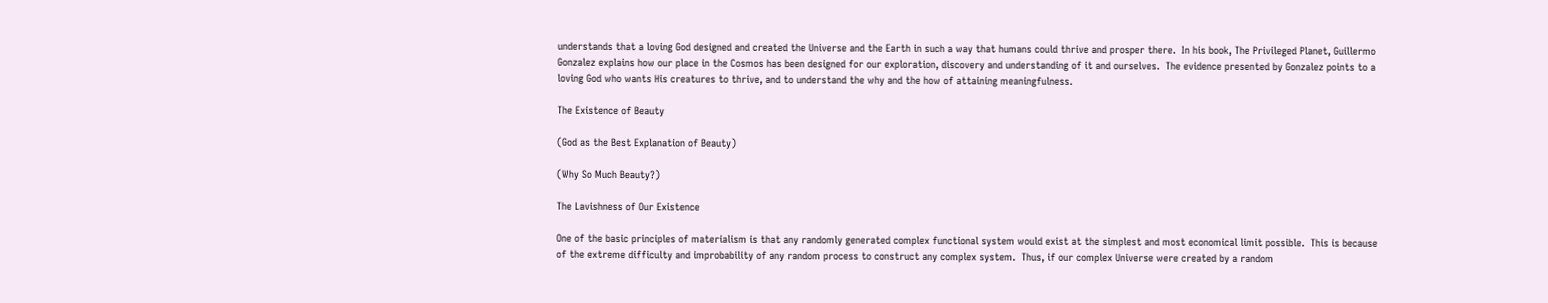understands that a loving God designed and created the Universe and the Earth in such a way that humans could thrive and prosper there.  In his book, The Privileged Planet, Guillermo Gonzalez explains how our place in the Cosmos has been designed for our exploration, discovery and understanding of it and ourselves.  The evidence presented by Gonzalez points to a loving God who wants His creatures to thrive, and to understand the why and the how of attaining meaningfulness.

The Existence of Beauty

(God as the Best Explanation of Beauty)

(Why So Much Beauty?)

The Lavishness of Our Existence

One of the basic principles of materialism is that any randomly generated complex functional system would exist at the simplest and most economical limit possible.  This is because of the extreme difficulty and improbability of any random process to construct any complex system.  Thus, if our complex Universe were created by a random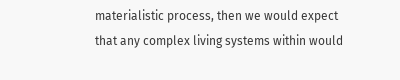materialistic process, then we would expect that any complex living systems within would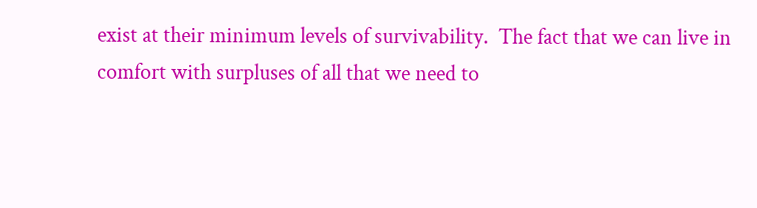exist at their minimum levels of survivability.  The fact that we can live in comfort with surpluses of all that we need to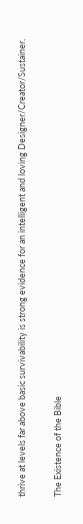thrive at levels far above basic survivability is strong evidence for an intelligent and loving Designer/Creator/Sustainer.

The Existence of the Bible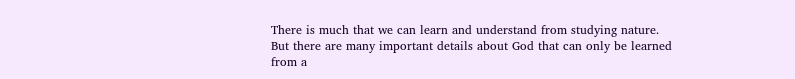There is much that we can learn and understand from studying nature.  But there are many important details about God that can only be learned from a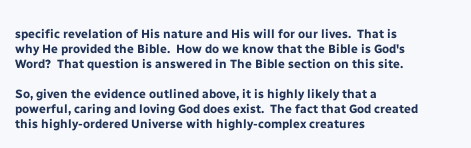specific revelation of His nature and His will for our lives.  That is why He provided the Bible.  How do we know that the Bible is God's Word?  That question is answered in The Bible section on this site.

So, given the evidence outlined above, it is highly likely that a powerful, caring and loving God does exist.  The fact that God created this highly-ordered Universe with highly-complex creatures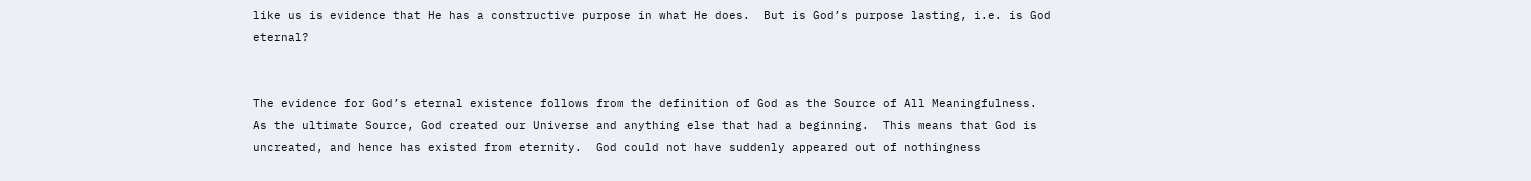like us is evidence that He has a constructive purpose in what He does.  But is God’s purpose lasting, i.e. is God eternal?


The evidence for God’s eternal existence follows from the definition of God as the Source of All Meaningfulness.  As the ultimate Source, God created our Universe and anything else that had a beginning.  This means that God is uncreated, and hence has existed from eternity.  God could not have suddenly appeared out of nothingness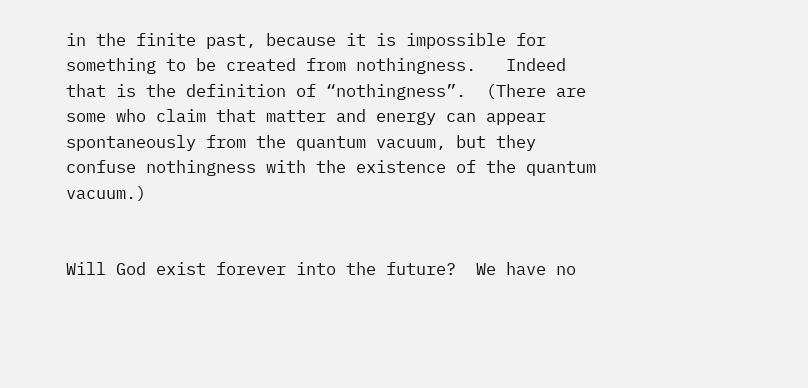in the finite past, because it is impossible for something to be created from nothingness.   Indeed that is the definition of “nothingness”.  (There are some who claim that matter and energy can appear spontaneously from the quantum vacuum, but they confuse nothingness with the existence of the quantum vacuum.)


Will God exist forever into the future?  We have no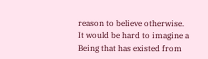reason to believe otherwise.  It would be hard to imagine a Being that has existed from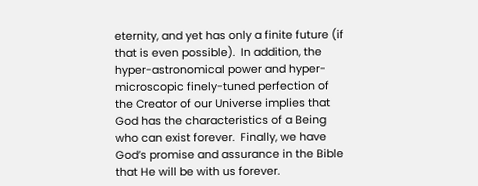eternity, and yet has only a finite future (if that is even possible).  In addition, the hyper-astronomical power and hyper-microscopic finely-tuned perfection of the Creator of our Universe implies that God has the characteristics of a Being who can exist forever.  Finally, we have God’s promise and assurance in the Bible that He will be with us forever.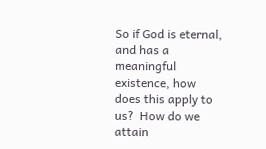So if God is eternal, and has a meaningful existence, how does this apply to us?  How do we attain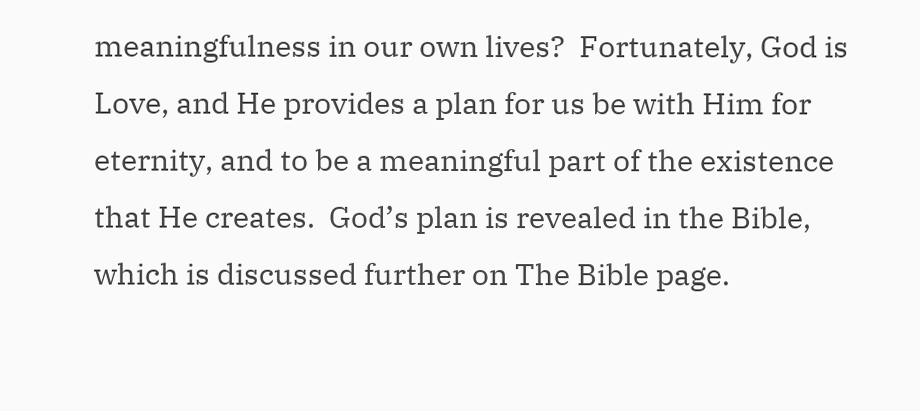meaningfulness in our own lives?  Fortunately, God is Love, and He provides a plan for us be with Him for eternity, and to be a meaningful part of the existence that He creates.  God’s plan is revealed in the Bible, which is discussed further on The Bible page.